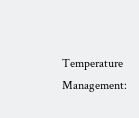Temperature Management: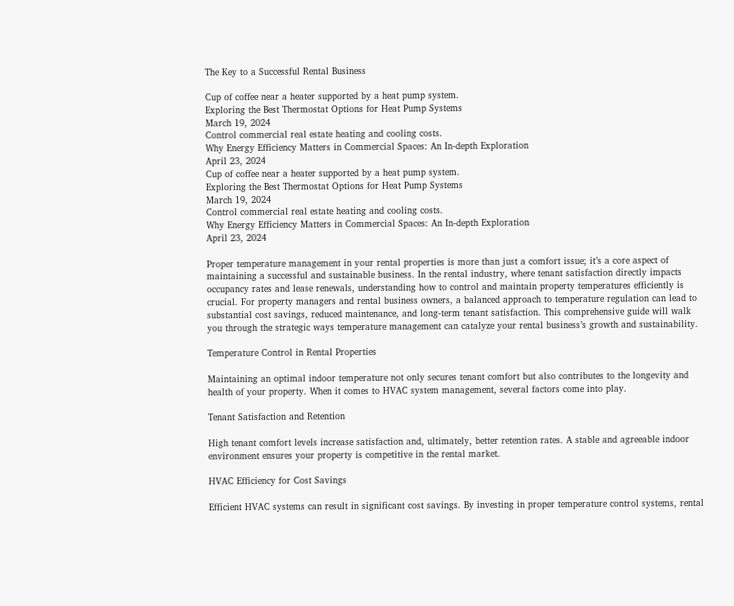The Key to a Successful Rental Business

Cup of coffee near a heater supported by a heat pump system.
Exploring the Best Thermostat Options for Heat Pump Systems
March 19, 2024
Control commercial real estate heating and cooling costs.
Why Energy Efficiency Matters in Commercial Spaces: An In-depth Exploration
April 23, 2024
Cup of coffee near a heater supported by a heat pump system.
Exploring the Best Thermostat Options for Heat Pump Systems
March 19, 2024
Control commercial real estate heating and cooling costs.
Why Energy Efficiency Matters in Commercial Spaces: An In-depth Exploration
April 23, 2024

Proper temperature management in your rental properties is more than just a comfort issue; it’s a core aspect of maintaining a successful and sustainable business. In the rental industry, where tenant satisfaction directly impacts occupancy rates and lease renewals, understanding how to control and maintain property temperatures efficiently is crucial. For property managers and rental business owners, a balanced approach to temperature regulation can lead to substantial cost savings, reduced maintenance, and long-term tenant satisfaction. This comprehensive guide will walk you through the strategic ways temperature management can catalyze your rental business’s growth and sustainability.

Temperature Control in Rental Properties

Maintaining an optimal indoor temperature not only secures tenant comfort but also contributes to the longevity and health of your property. When it comes to HVAC system management, several factors come into play.

Tenant Satisfaction and Retention

High tenant comfort levels increase satisfaction and, ultimately, better retention rates. A stable and agreeable indoor environment ensures your property is competitive in the rental market.

HVAC Efficiency for Cost Savings

Efficient HVAC systems can result in significant cost savings. By investing in proper temperature control systems, rental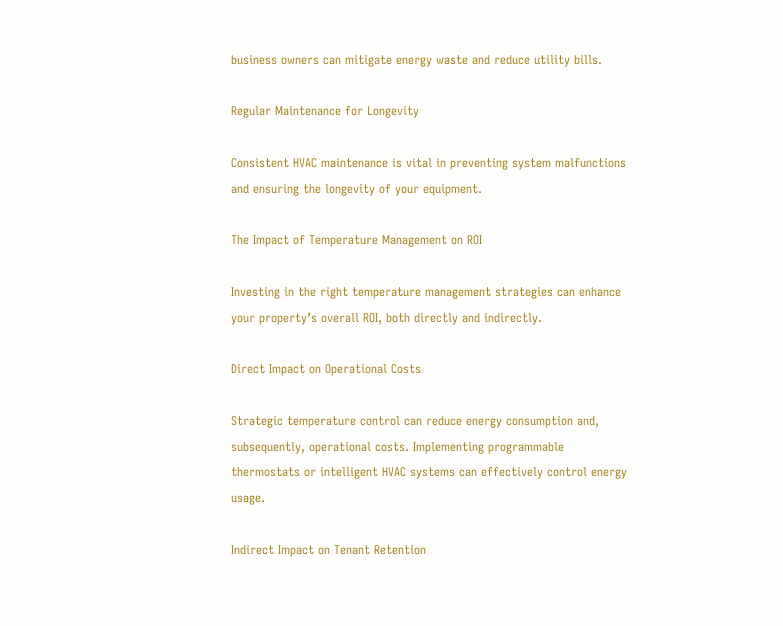business owners can mitigate energy waste and reduce utility bills.

Regular Maintenance for Longevity

Consistent HVAC maintenance is vital in preventing system malfunctions and ensuring the longevity of your equipment.

The Impact of Temperature Management on ROI

Investing in the right temperature management strategies can enhance your property’s overall ROI, both directly and indirectly.

Direct Impact on Operational Costs

Strategic temperature control can reduce energy consumption and, subsequently, operational costs. Implementing programmable thermostats or intelligent HVAC systems can effectively control energy usage.

Indirect Impact on Tenant Retention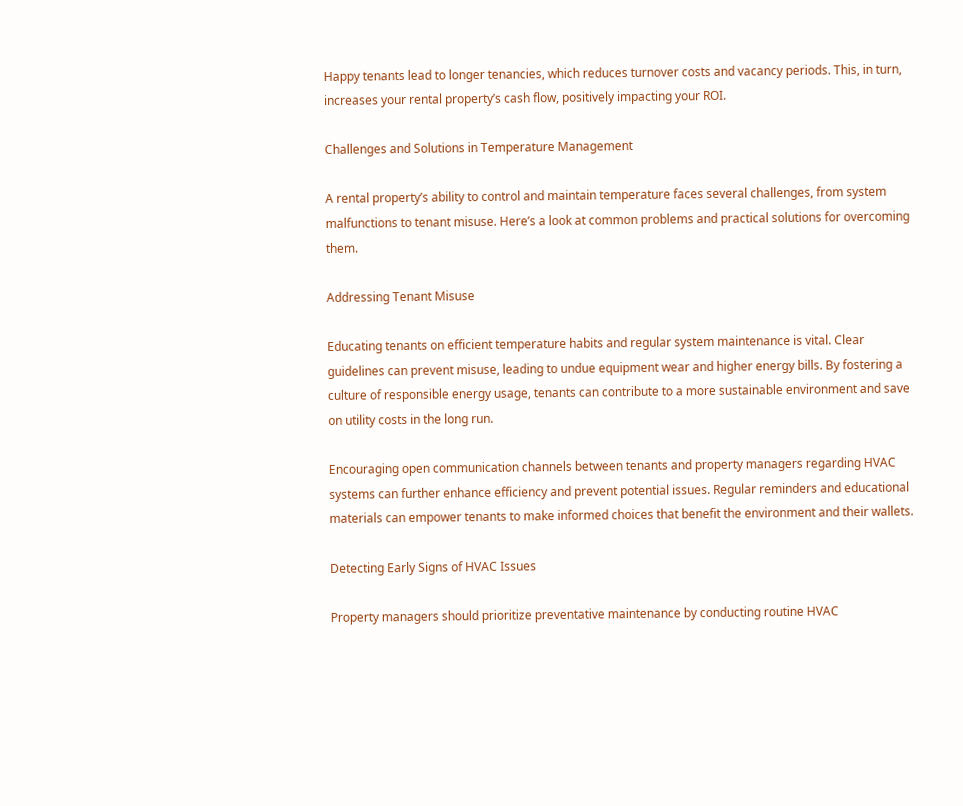Happy tenants lead to longer tenancies, which reduces turnover costs and vacancy periods. This, in turn, increases your rental property’s cash flow, positively impacting your ROI.

Challenges and Solutions in Temperature Management

A rental property’s ability to control and maintain temperature faces several challenges, from system malfunctions to tenant misuse. Here’s a look at common problems and practical solutions for overcoming them.

Addressing Tenant Misuse

Educating tenants on efficient temperature habits and regular system maintenance is vital. Clear guidelines can prevent misuse, leading to undue equipment wear and higher energy bills. By fostering a culture of responsible energy usage, tenants can contribute to a more sustainable environment and save on utility costs in the long run.

Encouraging open communication channels between tenants and property managers regarding HVAC systems can further enhance efficiency and prevent potential issues. Regular reminders and educational materials can empower tenants to make informed choices that benefit the environment and their wallets.

Detecting Early Signs of HVAC Issues

Property managers should prioritize preventative maintenance by conducting routine HVAC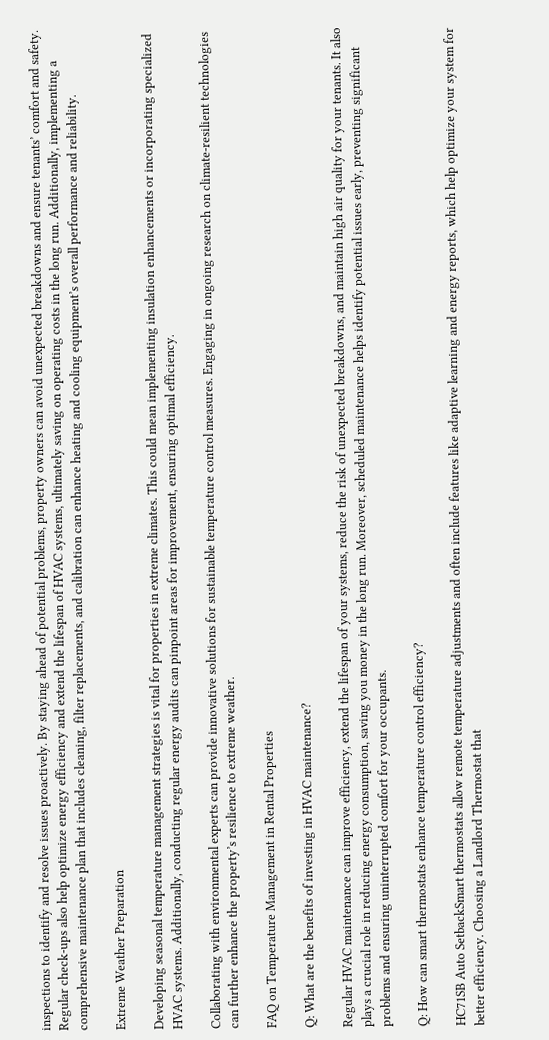inspections to identify and resolve issues proactively. By staying ahead of potential problems, property owners can avoid unexpected breakdowns and ensure tenants’ comfort and safety. Regular check-ups also help optimize energy efficiency and extend the lifespan of HVAC systems, ultimately saving on operating costs in the long run. Additionally, implementing a comprehensive maintenance plan that includes cleaning, filter replacements, and calibration can enhance heating and cooling equipment’s overall performance and reliability.

Extreme Weather Preparation

Developing seasonal temperature management strategies is vital for properties in extreme climates. This could mean implementing insulation enhancements or incorporating specialized HVAC systems. Additionally, conducting regular energy audits can pinpoint areas for improvement, ensuring optimal efficiency.

Collaborating with environmental experts can provide innovative solutions for sustainable temperature control measures. Engaging in ongoing research on climate-resilient technologies can further enhance the property’s resilience to extreme weather.

FAQ on Temperature Management in Rental Properties

Q: What are the benefits of investing in HVAC maintenance?

Regular HVAC maintenance can improve efficiency, extend the lifespan of your systems, reduce the risk of unexpected breakdowns, and maintain high air quality for your tenants. It also plays a crucial role in reducing energy consumption, saving you money in the long run. Moreover, scheduled maintenance helps identify potential issues early, preventing significant problems and ensuring uninterrupted comfort for your occupants.

Q: How can smart thermostats enhance temperature control efficiency?

HC71SB Auto SetbackSmart thermostats allow remote temperature adjustments and often include features like adaptive learning and energy reports, which help optimize your system for better efficiency. Choosing a Landlord Thermostat that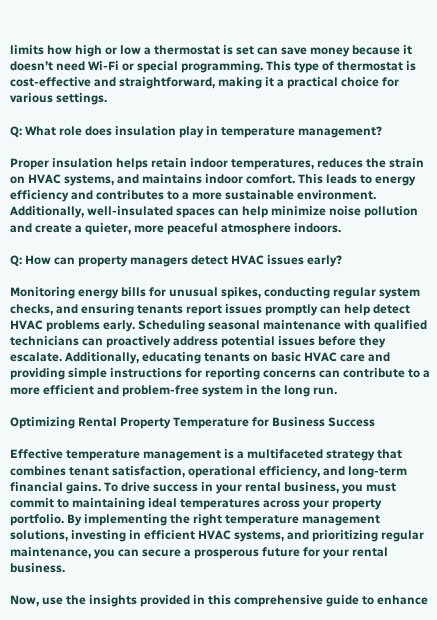limits how high or low a thermostat is set can save money because it doesn’t need Wi-Fi or special programming. This type of thermostat is cost-effective and straightforward, making it a practical choice for various settings.

Q: What role does insulation play in temperature management?

Proper insulation helps retain indoor temperatures, reduces the strain on HVAC systems, and maintains indoor comfort. This leads to energy efficiency and contributes to a more sustainable environment. Additionally, well-insulated spaces can help minimize noise pollution and create a quieter, more peaceful atmosphere indoors.

Q: How can property managers detect HVAC issues early?

Monitoring energy bills for unusual spikes, conducting regular system checks, and ensuring tenants report issues promptly can help detect HVAC problems early. Scheduling seasonal maintenance with qualified technicians can proactively address potential issues before they escalate. Additionally, educating tenants on basic HVAC care and providing simple instructions for reporting concerns can contribute to a more efficient and problem-free system in the long run.

Optimizing Rental Property Temperature for Business Success

Effective temperature management is a multifaceted strategy that combines tenant satisfaction, operational efficiency, and long-term financial gains. To drive success in your rental business, you must commit to maintaining ideal temperatures across your property portfolio. By implementing the right temperature management solutions, investing in efficient HVAC systems, and prioritizing regular maintenance, you can secure a prosperous future for your rental business.

Now, use the insights provided in this comprehensive guide to enhance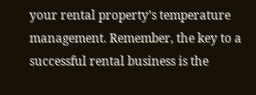your rental property’s temperature management. Remember, the key to a successful rental business is the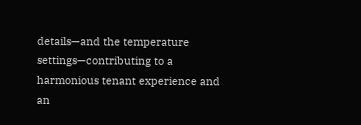details—and the temperature settings—contributing to a harmonious tenant experience and an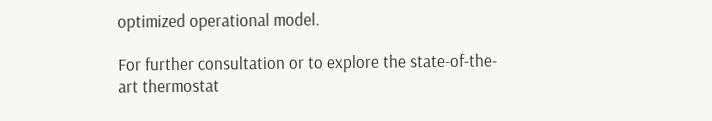optimized operational model.

For further consultation or to explore the state-of-the-art thermostat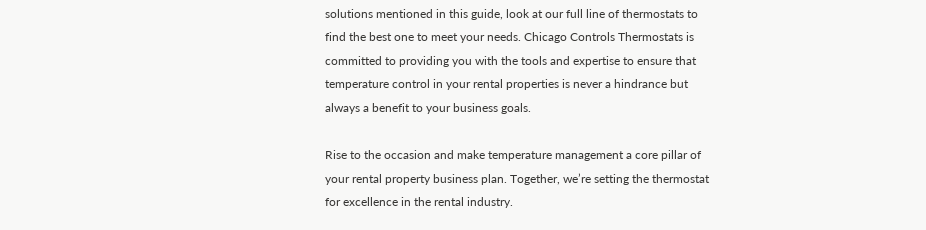solutions mentioned in this guide, look at our full line of thermostats to find the best one to meet your needs. Chicago Controls Thermostats is committed to providing you with the tools and expertise to ensure that temperature control in your rental properties is never a hindrance but always a benefit to your business goals.

Rise to the occasion and make temperature management a core pillar of your rental property business plan. Together, we’re setting the thermostat for excellence in the rental industry.